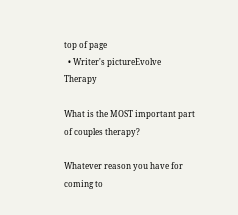top of page
  • Writer's pictureEvolve Therapy

What is the MOST important part of couples therapy?

Whatever reason you have for coming to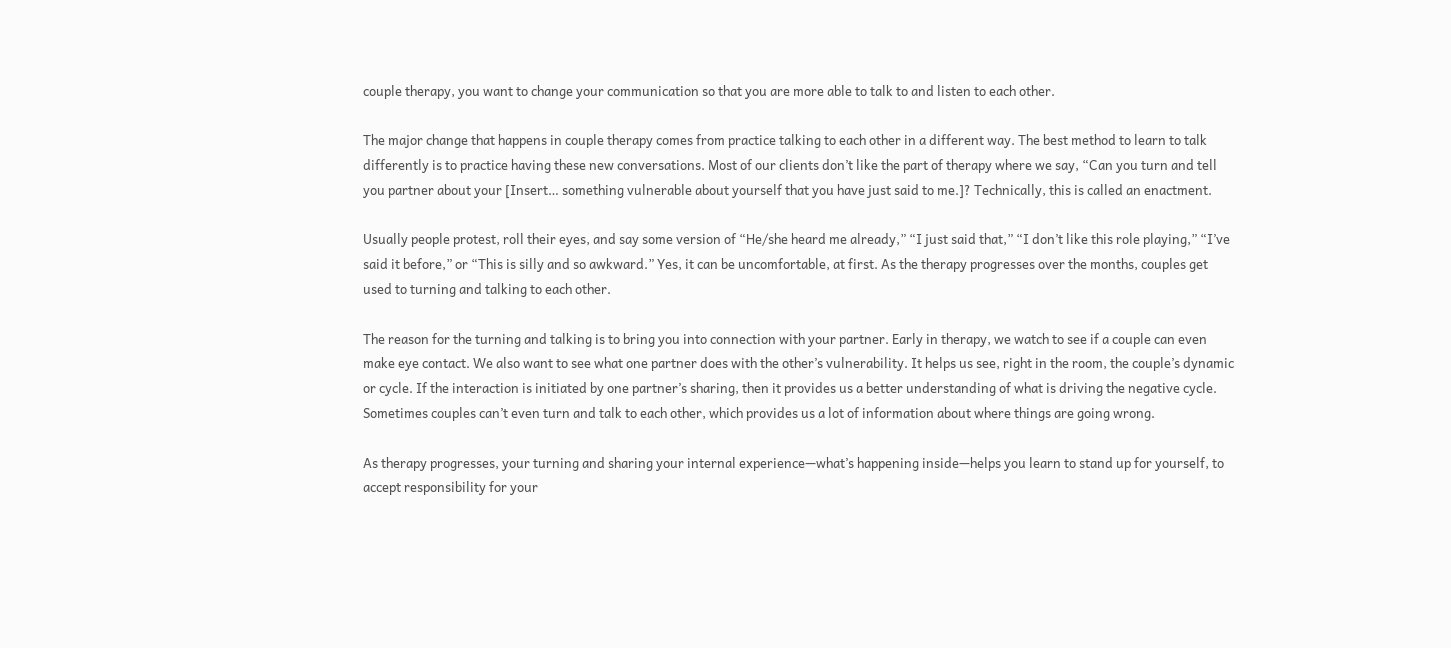couple therapy, you want to change your communication so that you are more able to talk to and listen to each other.

The major change that happens in couple therapy comes from practice talking to each other in a different way. The best method to learn to talk differently is to practice having these new conversations. Most of our clients don’t like the part of therapy where we say, “Can you turn and tell you partner about your [Insert… something vulnerable about yourself that you have just said to me.]? Technically, this is called an enactment.

Usually people protest, roll their eyes, and say some version of “He/she heard me already,” “I just said that,” “I don’t like this role playing,” “I’ve said it before,” or “This is silly and so awkward.” Yes, it can be uncomfortable, at first. As the therapy progresses over the months, couples get used to turning and talking to each other.

The reason for the turning and talking is to bring you into connection with your partner. Early in therapy, we watch to see if a couple can even make eye contact. We also want to see what one partner does with the other’s vulnerability. It helps us see, right in the room, the couple’s dynamic or cycle. If the interaction is initiated by one partner’s sharing, then it provides us a better understanding of what is driving the negative cycle. Sometimes couples can’t even turn and talk to each other, which provides us a lot of information about where things are going wrong.

As therapy progresses, your turning and sharing your internal experience—what’s happening inside—helps you learn to stand up for yourself, to accept responsibility for your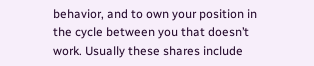behavior, and to own your position in the cycle between you that doesn’t work. Usually these shares include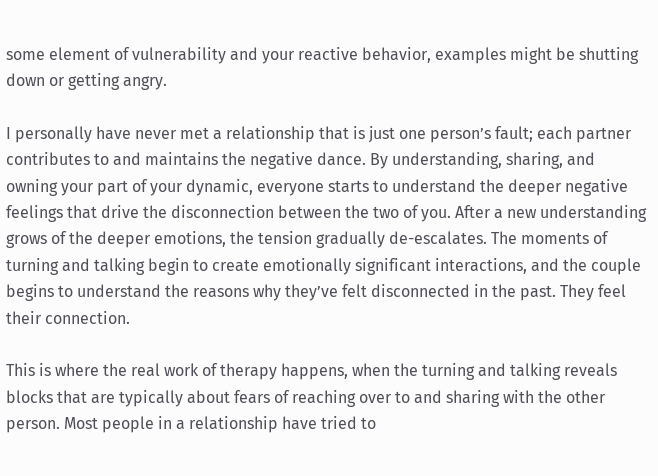some element of vulnerability and your reactive behavior, examples might be shutting down or getting angry.

I personally have never met a relationship that is just one person’s fault; each partner contributes to and maintains the negative dance. By understanding, sharing, and owning your part of your dynamic, everyone starts to understand the deeper negative feelings that drive the disconnection between the two of you. After a new understanding grows of the deeper emotions, the tension gradually de-escalates. The moments of turning and talking begin to create emotionally significant interactions, and the couple begins to understand the reasons why they’ve felt disconnected in the past. They feel their connection.

This is where the real work of therapy happens, when the turning and talking reveals blocks that are typically about fears of reaching over to and sharing with the other person. Most people in a relationship have tried to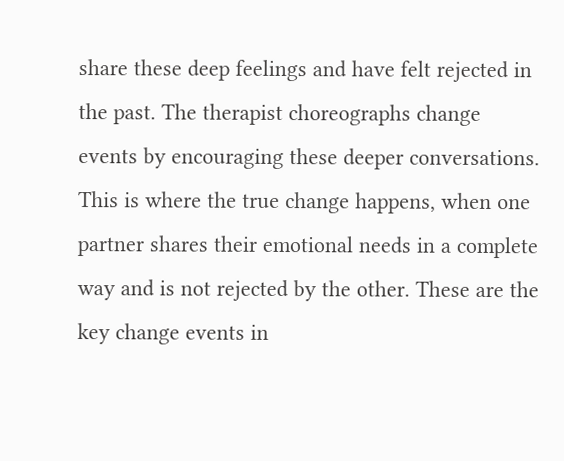share these deep feelings and have felt rejected in the past. The therapist choreographs change events by encouraging these deeper conversations. This is where the true change happens, when one partner shares their emotional needs in a complete way and is not rejected by the other. These are the key change events in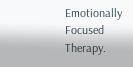Emotionally Focused Therapy.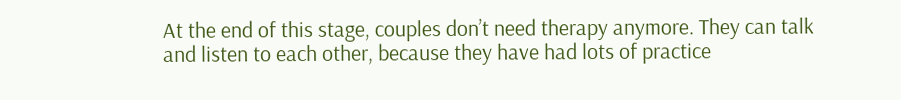At the end of this stage, couples don’t need therapy anymore. They can talk and listen to each other, because they have had lots of practice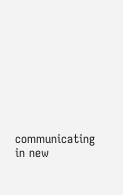communicating in new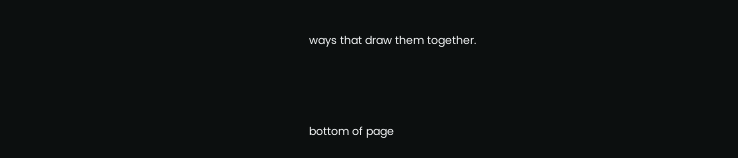ways that draw them together.



bottom of page